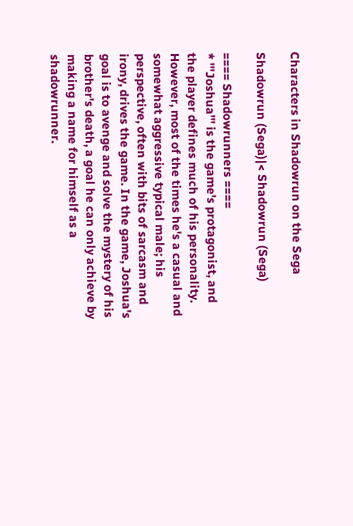Characters in Shadowrun on the Sega

Shadowrun (Sega)|< Shadowrun (Sega)

==== Shadowrunners ====
* '''Joshua''' is the game's protagonist, and the player defines much of his personality. However, most of the times he's a casual and somewhat aggressive typical male; his perspective, often with bits of sarcasm and irony, drives the game. In the game, Joshua's goal is to avenge and solve the mystery of his brother's death, a goal he can only achieve by making a name for himself as a shadowrunner.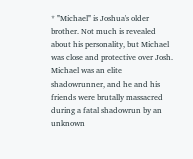* '''Michael''' is Joshua's older brother. Not much is revealed about his personality, but Michael was close and protective over Josh. Michael was an elite shadowrunner, and he and his friends were brutally massacred during a fatal shadowrun by an unknown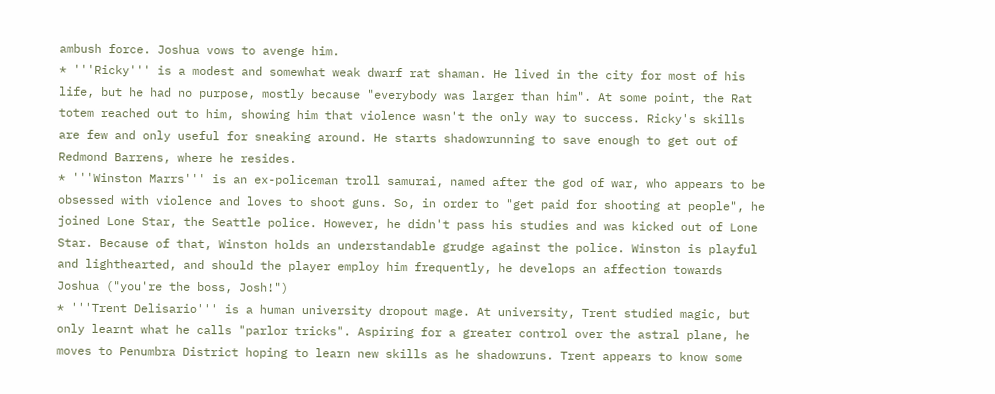ambush force. Joshua vows to avenge him.
* '''Ricky''' is a modest and somewhat weak dwarf rat shaman. He lived in the city for most of his life, but he had no purpose, mostly because "everybody was larger than him". At some point, the Rat totem reached out to him, showing him that violence wasn't the only way to success. Ricky's skills are few and only useful for sneaking around. He starts shadowrunning to save enough to get out of Redmond Barrens, where he resides.
* '''Winston Marrs''' is an ex-policeman troll samurai, named after the god of war, who appears to be obsessed with violence and loves to shoot guns. So, in order to "get paid for shooting at people", he joined Lone Star, the Seattle police. However, he didn't pass his studies and was kicked out of Lone Star. Because of that, Winston holds an understandable grudge against the police. Winston is playful and lighthearted, and should the player employ him frequently, he develops an affection towards Joshua ("you're the boss, Josh!")
* '''Trent Delisario''' is a human university dropout mage. At university, Trent studied magic, but only learnt what he calls "parlor tricks". Aspiring for a greater control over the astral plane, he moves to Penumbra District hoping to learn new skills as he shadowruns. Trent appears to know some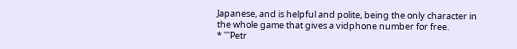Japanese, and is helpful and polite, being the only character in the whole game that gives a vidphone number for free.
* '''Petr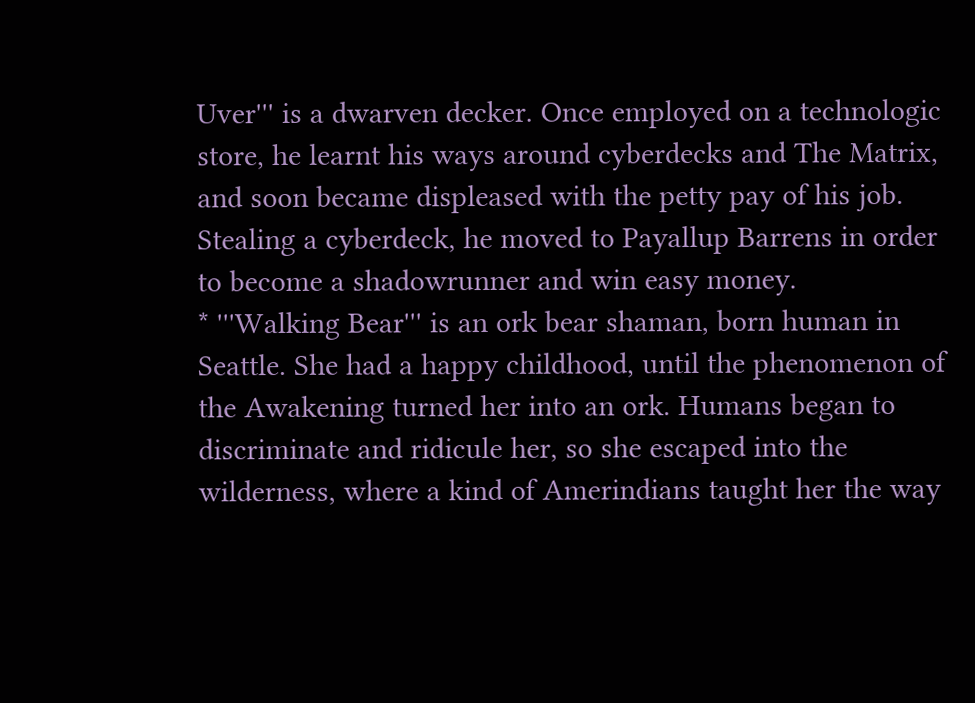Uver''' is a dwarven decker. Once employed on a technologic store, he learnt his ways around cyberdecks and The Matrix, and soon became displeased with the petty pay of his job. Stealing a cyberdeck, he moved to Payallup Barrens in order to become a shadowrunner and win easy money.
* '''Walking Bear''' is an ork bear shaman, born human in Seattle. She had a happy childhood, until the phenomenon of the Awakening turned her into an ork. Humans began to discriminate and ridicule her, so she escaped into the wilderness, where a kind of Amerindians taught her the way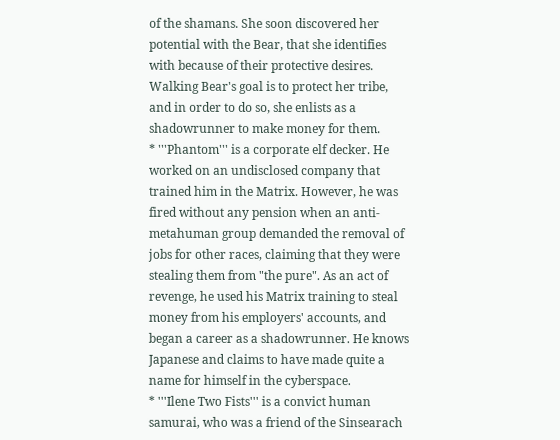of the shamans. She soon discovered her potential with the Bear, that she identifies with because of their protective desires. Walking Bear's goal is to protect her tribe, and in order to do so, she enlists as a shadowrunner to make money for them.
* '''Phantom''' is a corporate elf decker. He worked on an undisclosed company that trained him in the Matrix. However, he was fired without any pension when an anti-metahuman group demanded the removal of jobs for other races, claiming that they were stealing them from "the pure". As an act of revenge, he used his Matrix training to steal money from his employers' accounts, and began a career as a shadowrunner. He knows Japanese and claims to have made quite a name for himself in the cyberspace.
* '''Ilene Two Fists''' is a convict human samurai, who was a friend of the Sinsearach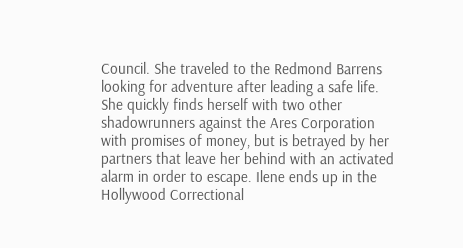Council. She traveled to the Redmond Barrens looking for adventure after leading a safe life. She quickly finds herself with two other shadowrunners against the Ares Corporation with promises of money, but is betrayed by her partners that leave her behind with an activated alarm in order to escape. Ilene ends up in the Hollywood Correctional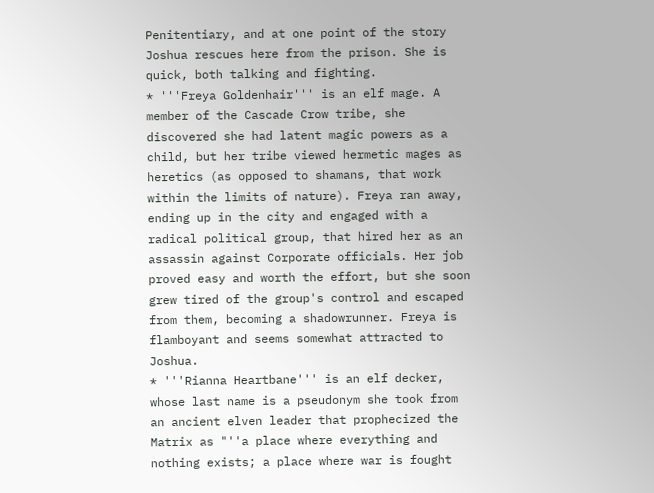Penitentiary, and at one point of the story Joshua rescues here from the prison. She is quick, both talking and fighting.
* '''Freya Goldenhair''' is an elf mage. A member of the Cascade Crow tribe, she discovered she had latent magic powers as a child, but her tribe viewed hermetic mages as heretics (as opposed to shamans, that work within the limits of nature). Freya ran away, ending up in the city and engaged with a radical political group, that hired her as an assassin against Corporate officials. Her job proved easy and worth the effort, but she soon grew tired of the group's control and escaped from them, becoming a shadowrunner. Freya is flamboyant and seems somewhat attracted to Joshua.
* '''Rianna Heartbane''' is an elf decker, whose last name is a pseudonym she took from an ancient elven leader that prophecized the Matrix as "''a place where everything and nothing exists; a place where war is fought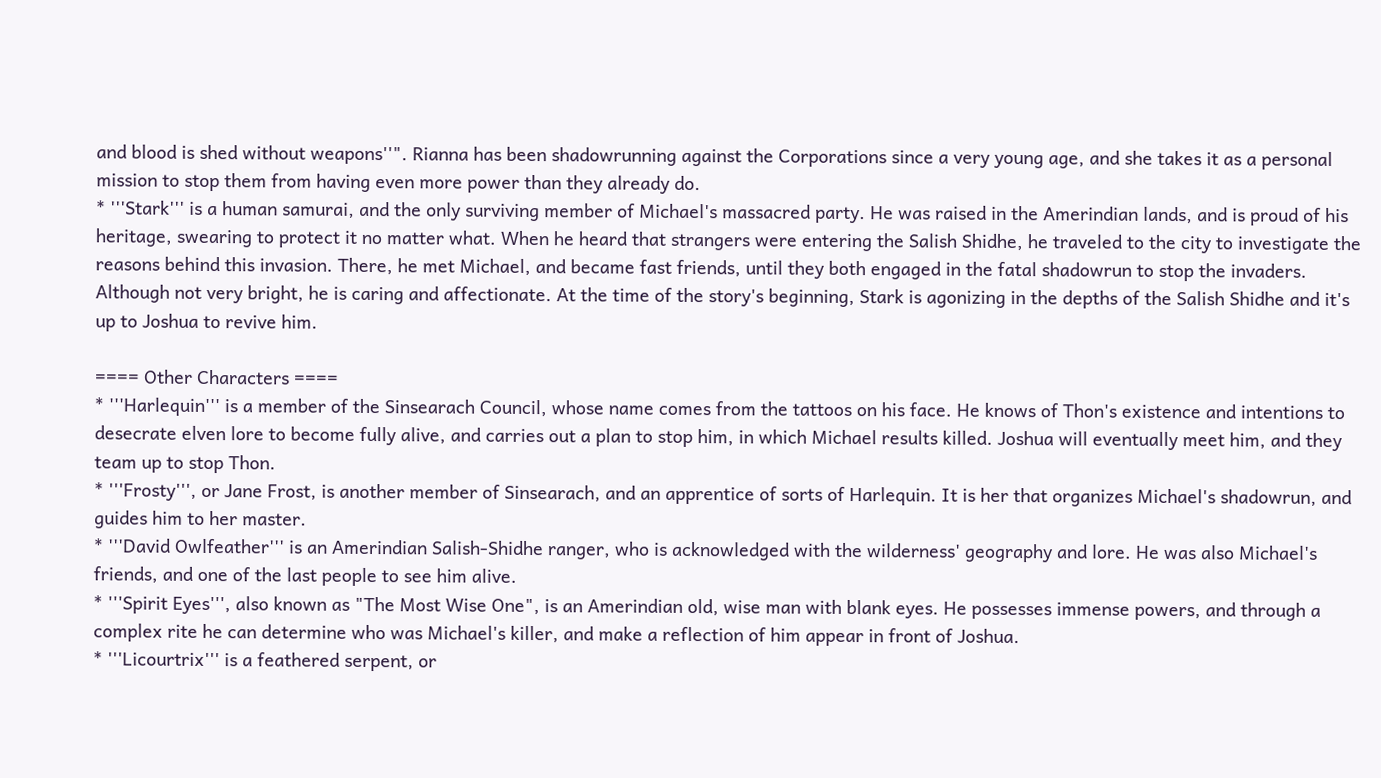and blood is shed without weapons''". Rianna has been shadowrunning against the Corporations since a very young age, and she takes it as a personal mission to stop them from having even more power than they already do.
* '''Stark''' is a human samurai, and the only surviving member of Michael's massacred party. He was raised in the Amerindian lands, and is proud of his heritage, swearing to protect it no matter what. When he heard that strangers were entering the Salish Shidhe, he traveled to the city to investigate the reasons behind this invasion. There, he met Michael, and became fast friends, until they both engaged in the fatal shadowrun to stop the invaders. Although not very bright, he is caring and affectionate. At the time of the story's beginning, Stark is agonizing in the depths of the Salish Shidhe and it's up to Joshua to revive him.

==== Other Characters ====
* '''Harlequin''' is a member of the Sinsearach Council, whose name comes from the tattoos on his face. He knows of Thon's existence and intentions to desecrate elven lore to become fully alive, and carries out a plan to stop him, in which Michael results killed. Joshua will eventually meet him, and they team up to stop Thon.
* '''Frosty''', or Jane Frost, is another member of Sinsearach, and an apprentice of sorts of Harlequin. It is her that organizes Michael's shadowrun, and guides him to her master.
* '''David Owlfeather''' is an Amerindian Salish-Shidhe ranger, who is acknowledged with the wilderness' geography and lore. He was also Michael's friends, and one of the last people to see him alive.
* '''Spirit Eyes''', also known as "The Most Wise One", is an Amerindian old, wise man with blank eyes. He possesses immense powers, and through a complex rite he can determine who was Michael's killer, and make a reflection of him appear in front of Joshua.
* '''Licourtrix''' is a feathered serpent, or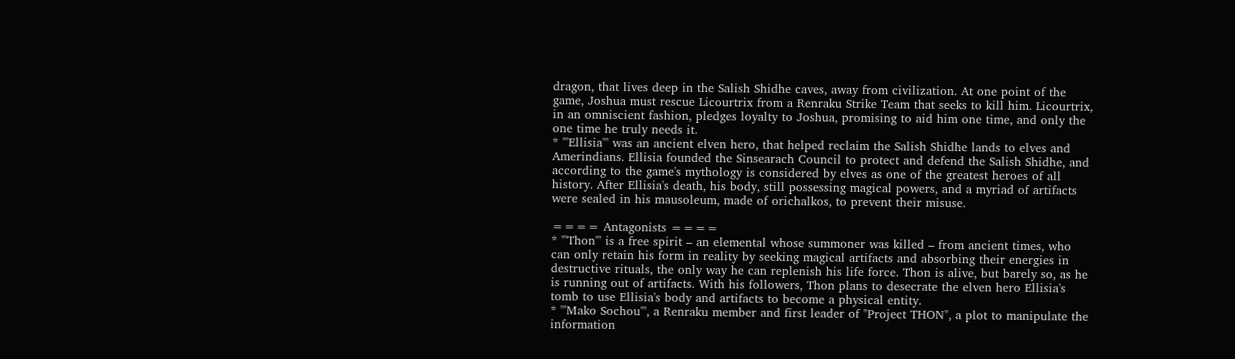dragon, that lives deep in the Salish Shidhe caves, away from civilization. At one point of the game, Joshua must rescue Licourtrix from a Renraku Strike Team that seeks to kill him. Licourtrix, in an omniscient fashion, pledges loyalty to Joshua, promising to aid him one time, and only the one time he truly needs it.
* '''Ellisia''' was an ancient elven hero, that helped reclaim the Salish Shidhe lands to elves and Amerindians. Ellisia founded the Sinsearach Council to protect and defend the Salish Shidhe, and according to the game's mythology is considered by elves as one of the greatest heroes of all history. After Ellisia's death, his body, still possessing magical powers, and a myriad of artifacts were sealed in his mausoleum, made of orichalkos, to prevent their misuse.

==== Antagonists ====
* '''Thon''' is a free spirit – an elemental whose summoner was killed – from ancient times, who can only retain his form in reality by seeking magical artifacts and absorbing their energies in destructive rituals, the only way he can replenish his life force. Thon is alive, but barely so, as he is running out of artifacts. With his followers, Thon plans to desecrate the elven hero Ellisia's tomb to use Ellisia's body and artifacts to become a physical entity.
* '''Mako Sochou''', a Renraku member and first leader of "Project THON", a plot to manipulate the information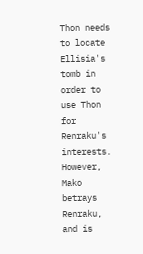Thon needs to locate Ellisia's tomb in order to use Thon for Renraku's interests. However, Mako betrays Renraku, and is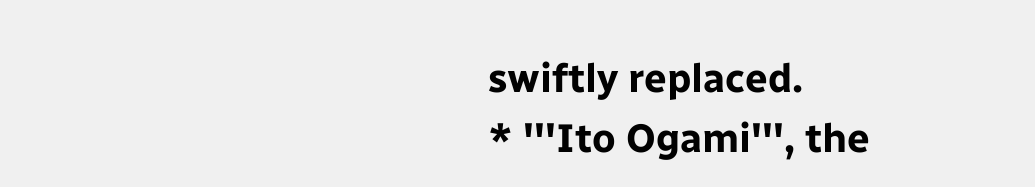swiftly replaced.
* '''Ito Ogami''', the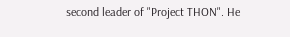second leader of "Project THON". He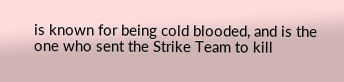is known for being cold blooded, and is the one who sent the Strike Team to kill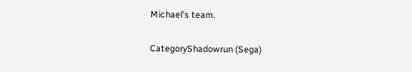Michael's team.

CategoryShadowrun (Sega)